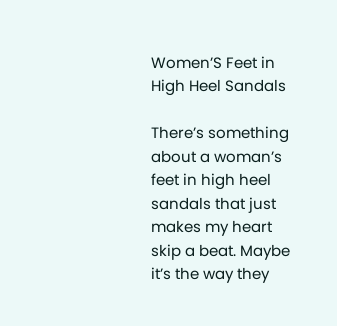Women’S Feet in High Heel Sandals

There’s something about a woman’s feet in high heel sandals that just makes my heart skip a beat. Maybe it’s the way they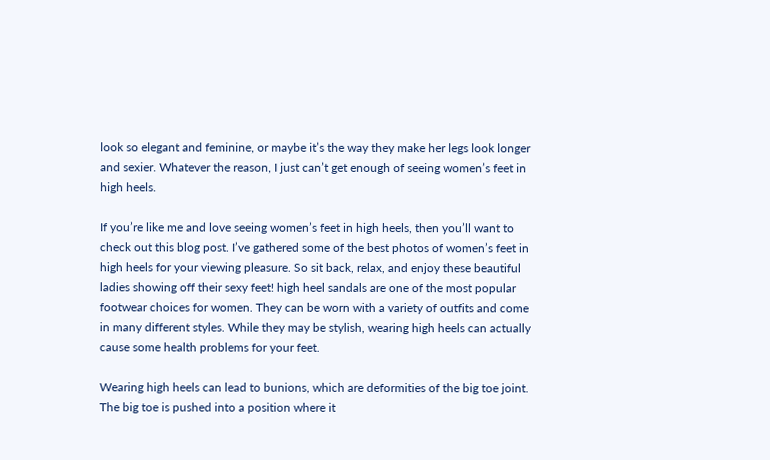look so elegant and feminine, or maybe it’s the way they make her legs look longer and sexier. Whatever the reason, I just can’t get enough of seeing women’s feet in high heels.

If you’re like me and love seeing women’s feet in high heels, then you’ll want to check out this blog post. I’ve gathered some of the best photos of women’s feet in high heels for your viewing pleasure. So sit back, relax, and enjoy these beautiful ladies showing off their sexy feet! high heel sandals are one of the most popular footwear choices for women. They can be worn with a variety of outfits and come in many different styles. While they may be stylish, wearing high heels can actually cause some health problems for your feet.

Wearing high heels can lead to bunions, which are deformities of the big toe joint. The big toe is pushed into a position where it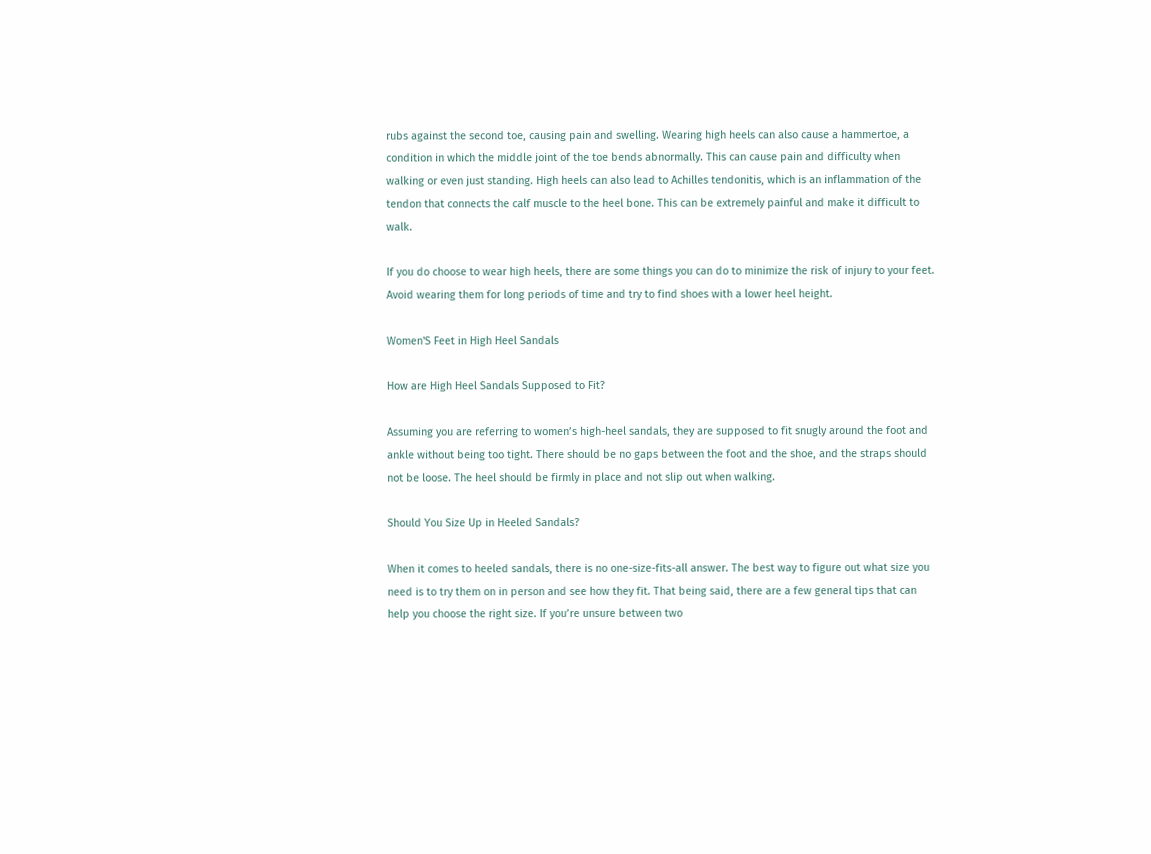rubs against the second toe, causing pain and swelling. Wearing high heels can also cause a hammertoe, a condition in which the middle joint of the toe bends abnormally. This can cause pain and difficulty when walking or even just standing. High heels can also lead to Achilles tendonitis, which is an inflammation of the tendon that connects the calf muscle to the heel bone. This can be extremely painful and make it difficult to walk.

If you do choose to wear high heels, there are some things you can do to minimize the risk of injury to your feet. Avoid wearing them for long periods of time and try to find shoes with a lower heel height.

Women'S Feet in High Heel Sandals

How are High Heel Sandals Supposed to Fit?

Assuming you are referring to women’s high-heel sandals, they are supposed to fit snugly around the foot and ankle without being too tight. There should be no gaps between the foot and the shoe, and the straps should not be loose. The heel should be firmly in place and not slip out when walking.

Should You Size Up in Heeled Sandals?

When it comes to heeled sandals, there is no one-size-fits-all answer. The best way to figure out what size you need is to try them on in person and see how they fit. That being said, there are a few general tips that can help you choose the right size. If you’re unsure between two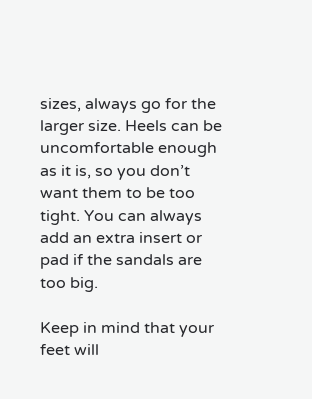sizes, always go for the larger size. Heels can be uncomfortable enough as it is, so you don’t want them to be too tight. You can always add an extra insert or pad if the sandals are too big.

Keep in mind that your feet will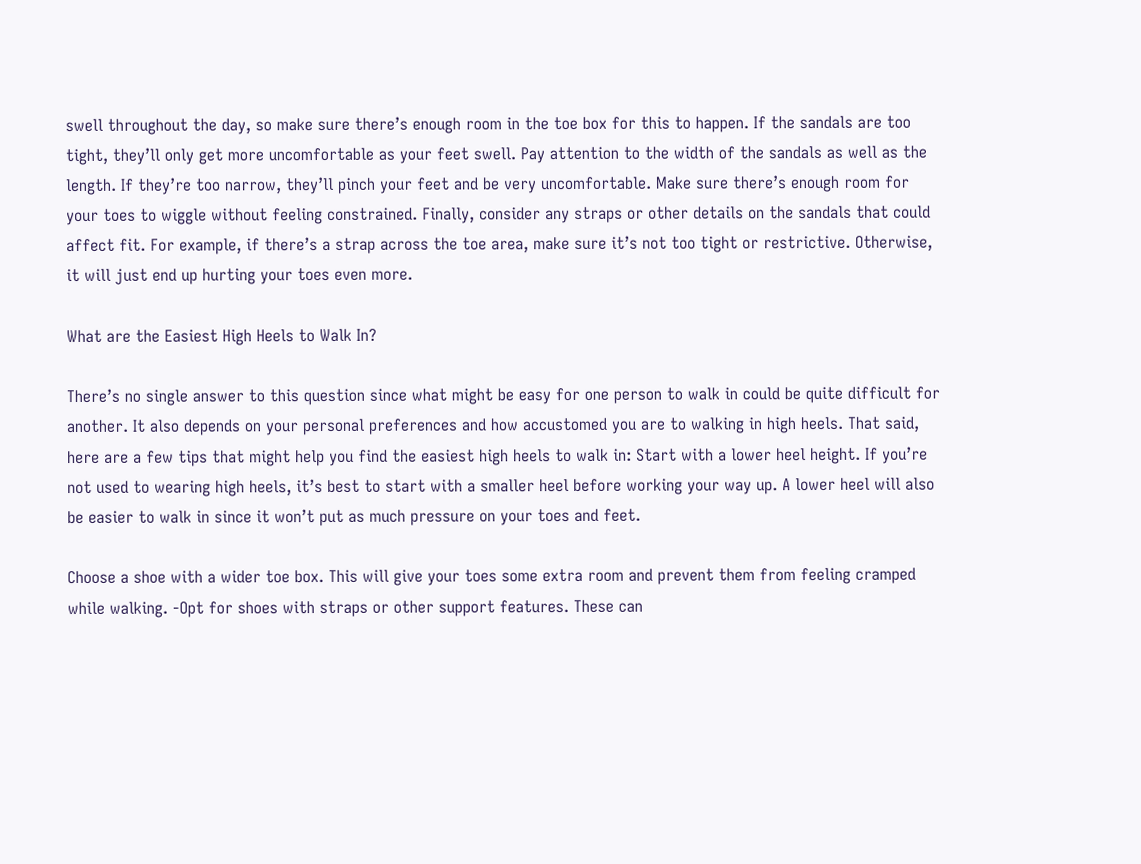swell throughout the day, so make sure there’s enough room in the toe box for this to happen. If the sandals are too tight, they’ll only get more uncomfortable as your feet swell. Pay attention to the width of the sandals as well as the length. If they’re too narrow, they’ll pinch your feet and be very uncomfortable. Make sure there’s enough room for your toes to wiggle without feeling constrained. Finally, consider any straps or other details on the sandals that could affect fit. For example, if there’s a strap across the toe area, make sure it’s not too tight or restrictive. Otherwise, it will just end up hurting your toes even more.

What are the Easiest High Heels to Walk In?

There’s no single answer to this question since what might be easy for one person to walk in could be quite difficult for another. It also depends on your personal preferences and how accustomed you are to walking in high heels. That said, here are a few tips that might help you find the easiest high heels to walk in: Start with a lower heel height. If you’re not used to wearing high heels, it’s best to start with a smaller heel before working your way up. A lower heel will also be easier to walk in since it won’t put as much pressure on your toes and feet.

Choose a shoe with a wider toe box. This will give your toes some extra room and prevent them from feeling cramped while walking. -Opt for shoes with straps or other support features. These can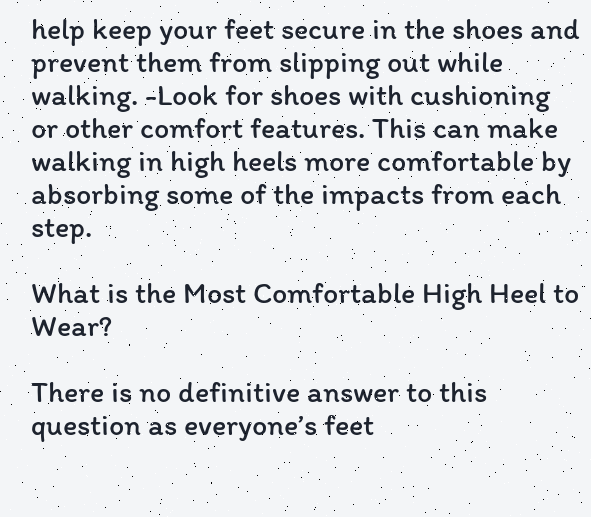help keep your feet secure in the shoes and prevent them from slipping out while walking. -Look for shoes with cushioning or other comfort features. This can make walking in high heels more comfortable by absorbing some of the impacts from each step.

What is the Most Comfortable High Heel to Wear?

There is no definitive answer to this question as everyone’s feet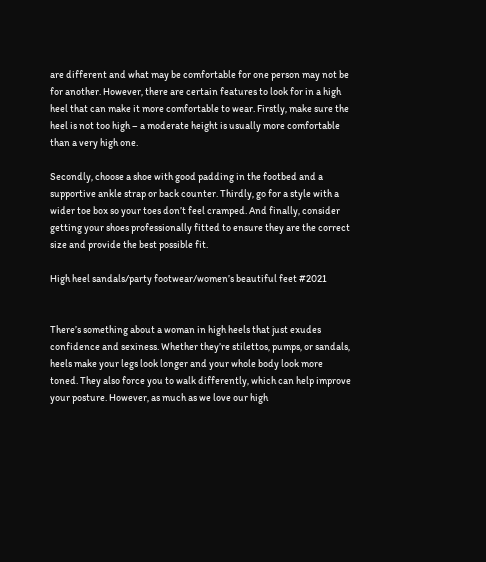are different and what may be comfortable for one person may not be for another. However, there are certain features to look for in a high heel that can make it more comfortable to wear. Firstly, make sure the heel is not too high – a moderate height is usually more comfortable than a very high one.

Secondly, choose a shoe with good padding in the footbed and a supportive ankle strap or back counter. Thirdly, go for a style with a wider toe box so your toes don’t feel cramped. And finally, consider getting your shoes professionally fitted to ensure they are the correct size and provide the best possible fit.

High heel sandals/party footwear/women’s beautiful feet #2021


There’s something about a woman in high heels that just exudes confidence and sexiness. Whether they’re stilettos, pumps, or sandals, heels make your legs look longer and your whole body look more toned. They also force you to walk differently, which can help improve your posture. However, as much as we love our high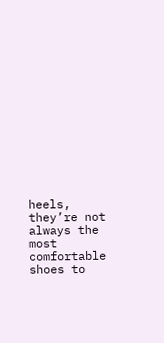heels, they’re not always the most comfortable shoes to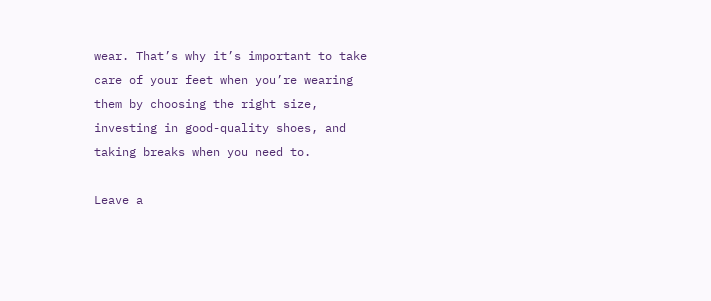wear. That’s why it’s important to take care of your feet when you’re wearing them by choosing the right size, investing in good-quality shoes, and taking breaks when you need to.

Leave a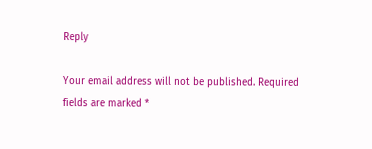Reply

Your email address will not be published. Required fields are marked *